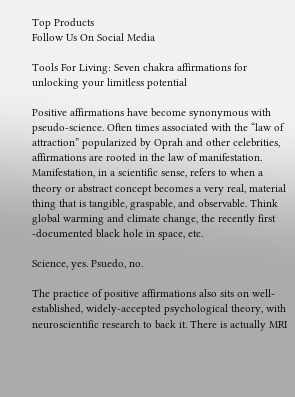Top Products
Follow Us On Social Media

Tools For Living: Seven chakra affirmations for unlocking your limitless potential

Positive affirmations have become synonymous with pseudo-science. Often times associated with the “law of attraction” popularized by Oprah and other celebrities, affirmations are rooted in the law of manifestation. Manifestation, in a scientific sense, refers to when a theory or abstract concept becomes a very real, material thing that is tangible, graspable, and observable. Think global warming and climate change, the recently first -documented black hole in space, etc.

Science, yes. Psuedo, no.

The practice of positive affirmations also sits on well-established, widely-accepted psychological theory, with neuroscientific research to back it. There is actually MRI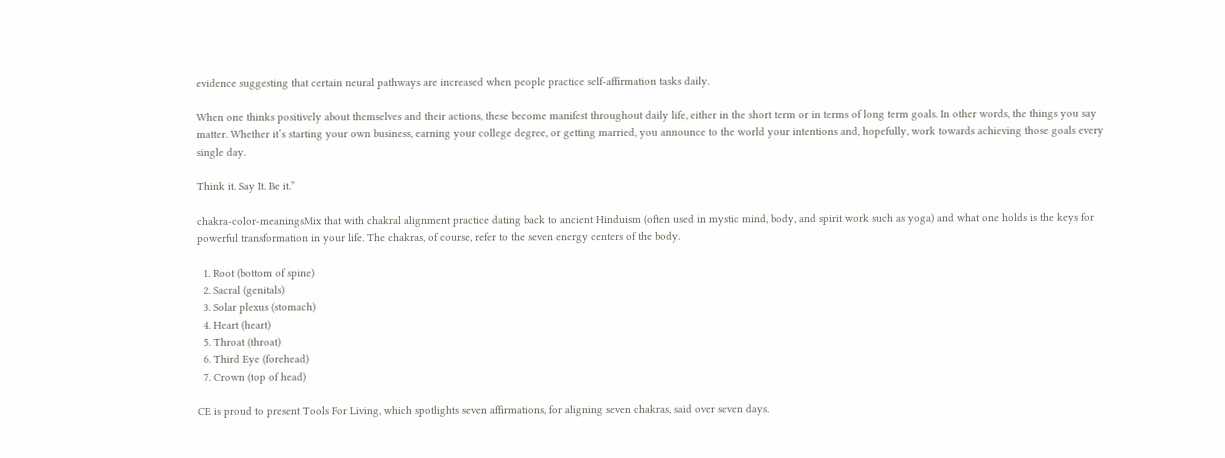evidence suggesting that certain neural pathways are increased when people practice self-affirmation tasks daily.

When one thinks positively about themselves and their actions, these become manifest throughout daily life, either in the short term or in terms of long term goals. In other words, the things you say matter. Whether it’s starting your own business, earning your college degree, or getting married, you announce to the world your intentions and, hopefully, work towards achieving those goals every single day.

Think it. Say It. Be it.”

chakra-color-meaningsMix that with chakral alignment practice dating back to ancient Hinduism (often used in mystic mind, body, and spirit work such as yoga) and what one holds is the keys for powerful transformation in your life. The chakras, of course, refer to the seven energy centers of the body.

  1. Root (bottom of spine)
  2. Sacral (genitals)
  3. Solar plexus (stomach)
  4. Heart (heart)
  5. Throat (throat)
  6. Third Eye (forehead)
  7. Crown (top of head)

CE is proud to present Tools For Living, which spotlights seven affirmations, for aligning seven chakras, said over seven days.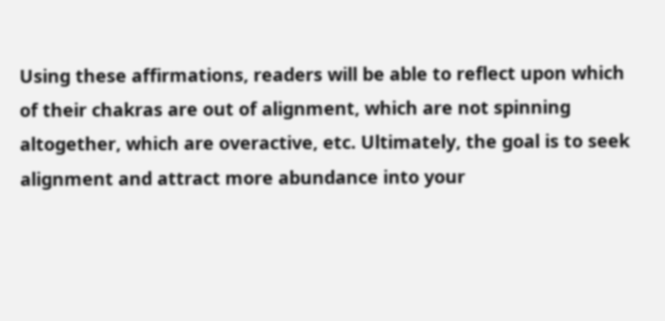Using these affirmations, readers will be able to reflect upon which of their chakras are out of alignment, which are not spinning altogether, which are overactive, etc. Ultimately, the goal is to seek alignment and attract more abundance into your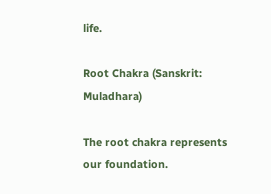life.

Root Chakra (Sanskrit: Muladhara)

The root chakra represents our foundation.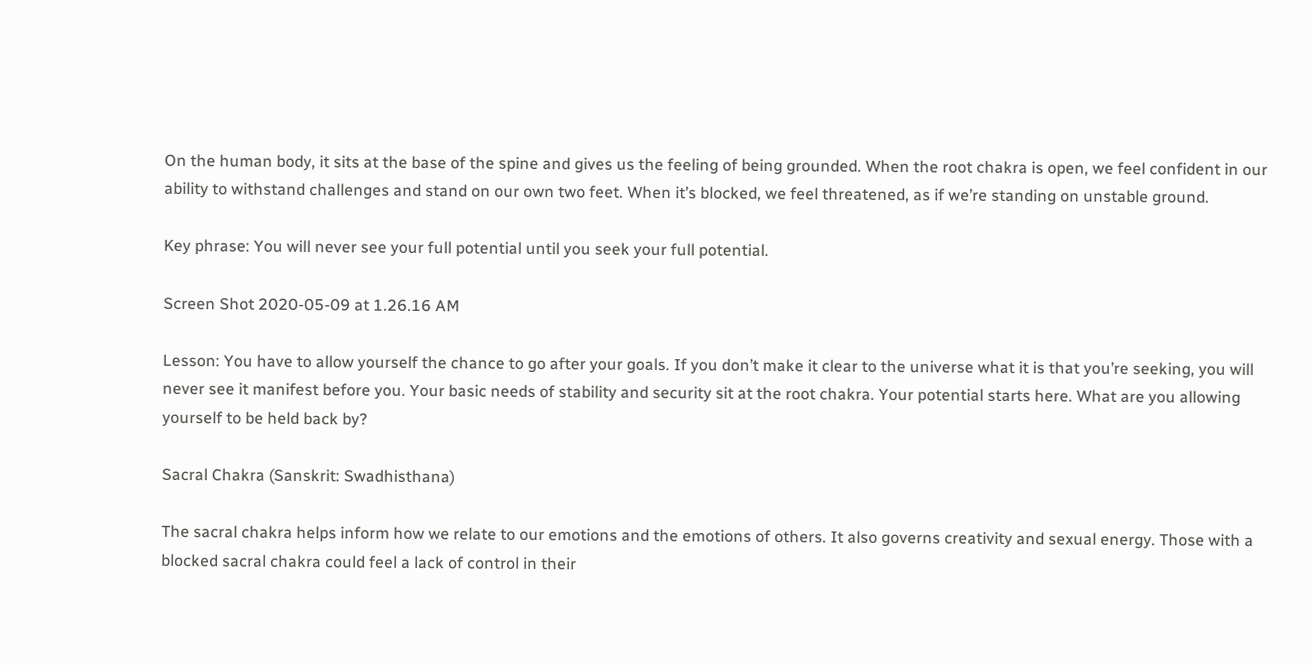On the human body, it sits at the base of the spine and gives us the feeling of being grounded. When the root chakra is open, we feel confident in our ability to withstand challenges and stand on our own two feet. When it’s blocked, we feel threatened, as if we’re standing on unstable ground.

Key phrase: You will never see your full potential until you seek your full potential.

Screen Shot 2020-05-09 at 1.26.16 AM

Lesson: You have to allow yourself the chance to go after your goals. If you don’t make it clear to the universe what it is that you’re seeking, you will never see it manifest before you. Your basic needs of stability and security sit at the root chakra. Your potential starts here. What are you allowing yourself to be held back by?

Sacral Chakra (Sanskrit: Swadhisthana)

The sacral chakra helps inform how we relate to our emotions and the emotions of others. It also governs creativity and sexual energy. Those with a blocked sacral chakra could feel a lack of control in their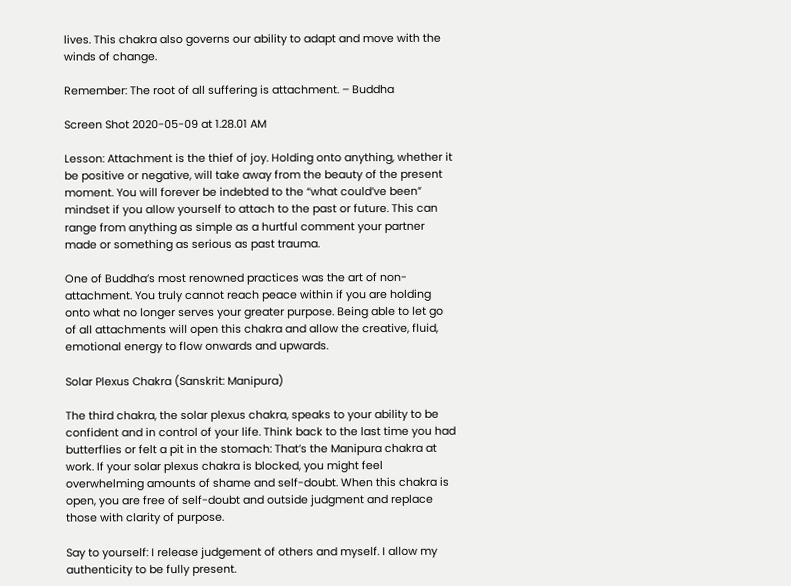lives. This chakra also governs our ability to adapt and move with the winds of change.

Remember: The root of all suffering is attachment. – Buddha

Screen Shot 2020-05-09 at 1.28.01 AM

Lesson: Attachment is the thief of joy. Holding onto anything, whether it be positive or negative, will take away from the beauty of the present moment. You will forever be indebted to the “what could’ve been” mindset if you allow yourself to attach to the past or future. This can range from anything as simple as a hurtful comment your partner made or something as serious as past trauma.

One of Buddha’s most renowned practices was the art of non-attachment. You truly cannot reach peace within if you are holding onto what no longer serves your greater purpose. Being able to let go of all attachments will open this chakra and allow the creative, fluid, emotional energy to flow onwards and upwards.

Solar Plexus Chakra (Sanskrit: Manipura)

The third chakra, the solar plexus chakra, speaks to your ability to be confident and in control of your life. Think back to the last time you had butterflies or felt a pit in the stomach: That’s the Manipura chakra at work. If your solar plexus chakra is blocked, you might feel overwhelming amounts of shame and self-doubt. When this chakra is open, you are free of self-doubt and outside judgment and replace those with clarity of purpose.

Say to yourself: I release judgement of others and myself. I allow my authenticity to be fully present.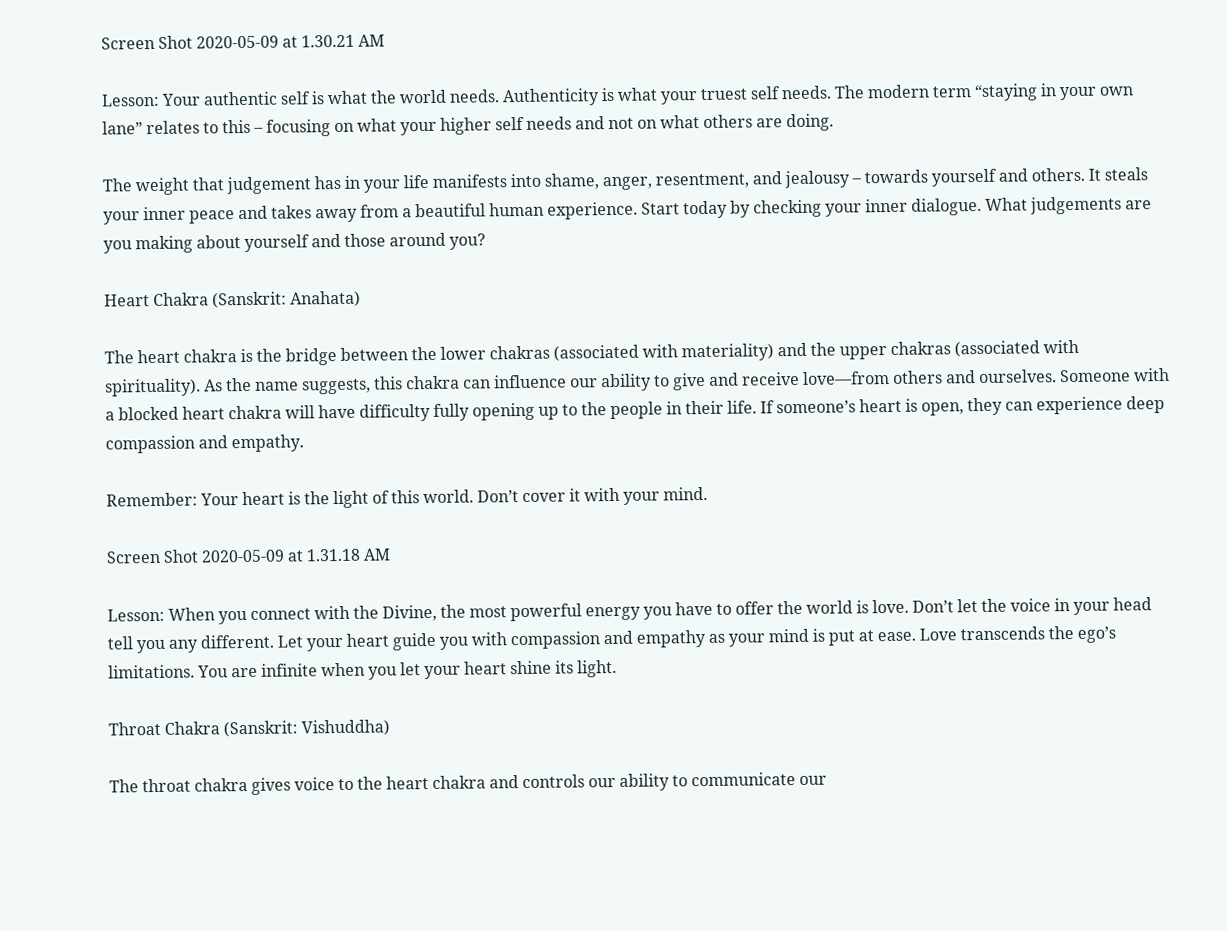Screen Shot 2020-05-09 at 1.30.21 AM

Lesson: Your authentic self is what the world needs. Authenticity is what your truest self needs. The modern term “staying in your own lane” relates to this – focusing on what your higher self needs and not on what others are doing.

The weight that judgement has in your life manifests into shame, anger, resentment, and jealousy – towards yourself and others. It steals your inner peace and takes away from a beautiful human experience. Start today by checking your inner dialogue. What judgements are you making about yourself and those around you?

Heart Chakra (Sanskrit: Anahata)

The heart chakra is the bridge between the lower chakras (associated with materiality) and the upper chakras (associated with spirituality). As the name suggests, this chakra can influence our ability to give and receive love—from others and ourselves. Someone with a blocked heart chakra will have difficulty fully opening up to the people in their life. If someone’s heart is open, they can experience deep compassion and empathy.

Remember: Your heart is the light of this world. Don’t cover it with your mind.

Screen Shot 2020-05-09 at 1.31.18 AM

Lesson: When you connect with the Divine, the most powerful energy you have to offer the world is love. Don’t let the voice in your head tell you any different. Let your heart guide you with compassion and empathy as your mind is put at ease. Love transcends the ego’s limitations. You are infinite when you let your heart shine its light.

Throat Chakra (Sanskrit: Vishuddha)

The throat chakra gives voice to the heart chakra and controls our ability to communicate our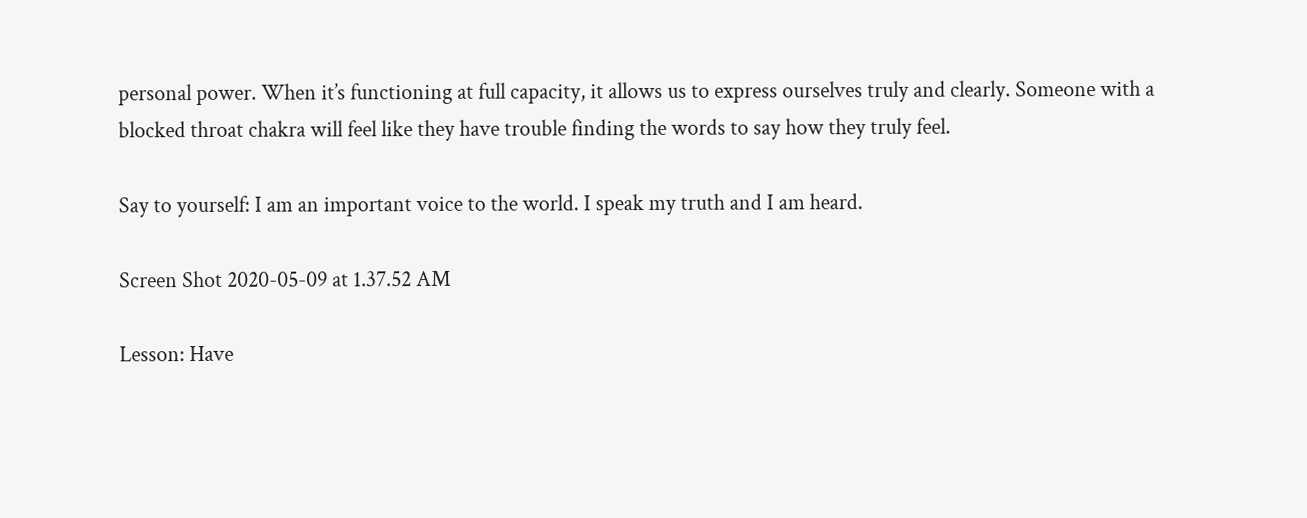personal power. When it’s functioning at full capacity, it allows us to express ourselves truly and clearly. Someone with a blocked throat chakra will feel like they have trouble finding the words to say how they truly feel.

Say to yourself: I am an important voice to the world. I speak my truth and I am heard.

Screen Shot 2020-05-09 at 1.37.52 AM

Lesson: Have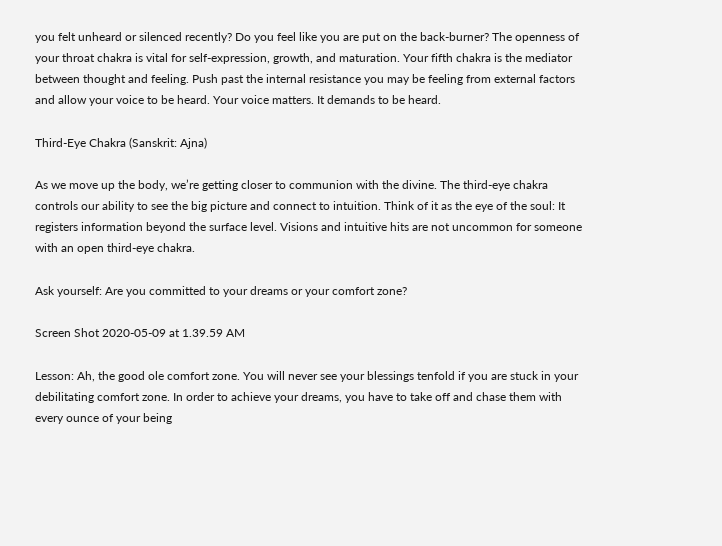you felt unheard or silenced recently? Do you feel like you are put on the back-burner? The openness of your throat chakra is vital for self-expression, growth, and maturation. Your fifth chakra is the mediator between thought and feeling. Push past the internal resistance you may be feeling from external factors and allow your voice to be heard. Your voice matters. It demands to be heard.

Third-Eye Chakra (Sanskrit: Ajna)

As we move up the body, we’re getting closer to communion with the divine. The third-eye chakra controls our ability to see the big picture and connect to intuition. Think of it as the eye of the soul: It registers information beyond the surface level. Visions and intuitive hits are not uncommon for someone with an open third-eye chakra.

Ask yourself: Are you committed to your dreams or your comfort zone?

Screen Shot 2020-05-09 at 1.39.59 AM

Lesson: Ah, the good ole comfort zone. You will never see your blessings tenfold if you are stuck in your debilitating comfort zone. In order to achieve your dreams, you have to take off and chase them with every ounce of your being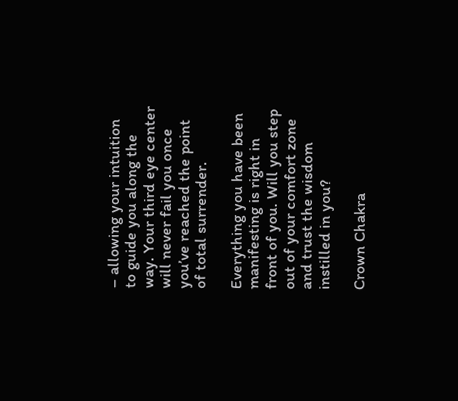– allowing your intuition to guide you along the way. Your third eye center will never fail you once you’ve reached the point of total surrender.

Everything you have been manifesting is right in front of you. Will you step out of your comfort zone and trust the wisdom instilled in you?

Crown Chakra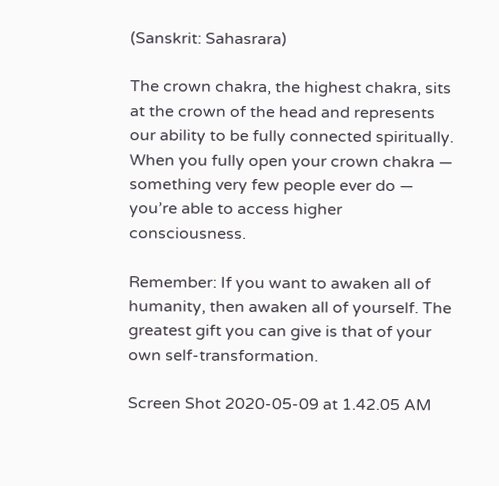(Sanskrit: Sahasrara)

The crown chakra, the highest chakra, sits at the crown of the head and represents our ability to be fully connected spiritually. When you fully open your crown chakra — something very few people ever do — you’re able to access higher consciousness.

Remember: If you want to awaken all of humanity, then awaken all of yourself. The greatest gift you can give is that of your own self-transformation.

Screen Shot 2020-05-09 at 1.42.05 AM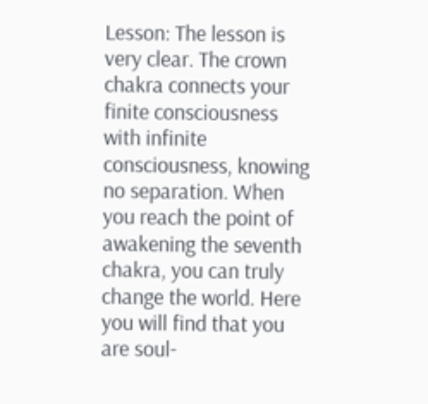Lesson: The lesson is very clear. The crown chakra connects your finite consciousness with infinite consciousness, knowing no separation. When you reach the point of awakening the seventh chakra, you can truly change the world. Here you will find that you are soul-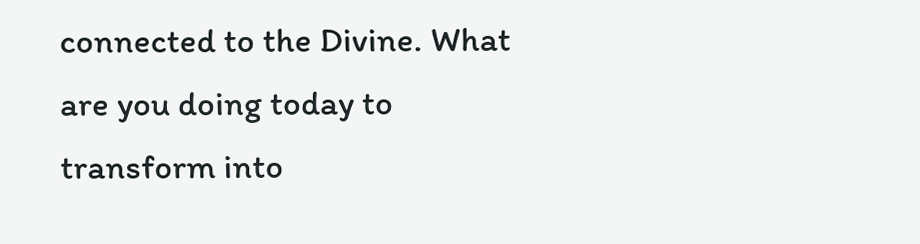connected to the Divine. What are you doing today to transform into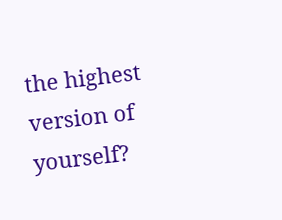the highest version of yourself?